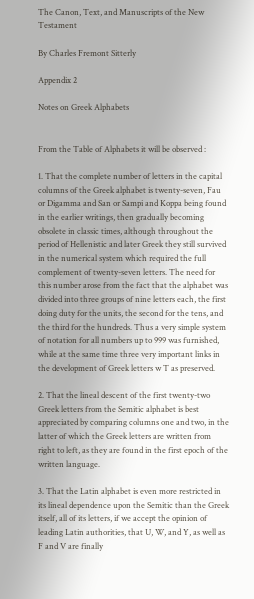The Canon, Text, and Manuscripts of the New Testament

By Charles Fremont Sitterly

Appendix 2

Notes on Greek Alphabets


From the Table of Alphabets it will be observed :

1. That the complete number of letters in the capital columns of the Greek alphabet is twenty-seven, Fau or Digamma and San or Sampi and Koppa being found in the earlier writings, then gradually becoming obsolete in classic times, although throughout the period of Hellenistic and later Greek they still survived in the numerical system which required the full complement of twenty-seven letters. The need for this number arose from the fact that the alphabet was divided into three groups of nine letters each, the first doing duty for the units, the second for the tens, and the third for the hundreds. Thus a very simple system of notation for all numbers up to 999 was furnished, while at the same time three very important links in the development of Greek letters w T as preserved.

2. That the lineal descent of the first twenty-two Greek letters from the Semitic alphabet is best appreciated by comparing columns one and two, in the latter of which the Greek letters are written from right to left, as they are found in the first epoch of the written language.

3. That the Latin alphabet is even more restricted in its lineal dependence upon the Semitic than the Greek itself, all of its letters, if we accept the opinion of leading Latin authorities, that U, W, and Y, as well as F and V are finally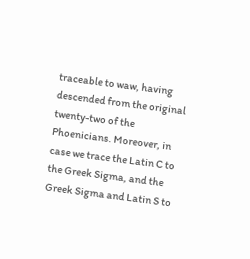traceable to waw, having descended from the original twenty-two of the Phoenicians. Moreover, in case we trace the Latin C to the Greek Sigma, and the Greek Sigma and Latin S to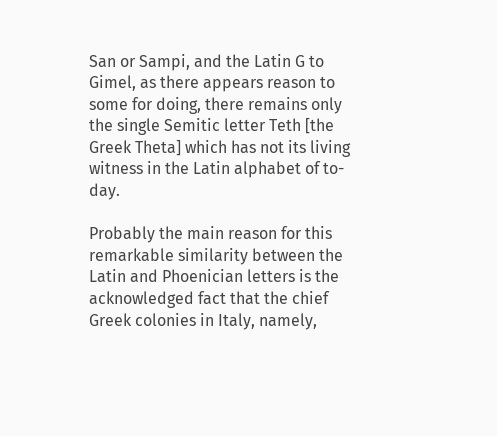San or Sampi, and the Latin G to Gimel, as there appears reason to some for doing, there remains only the single Semitic letter Teth [the Greek Theta] which has not its living witness in the Latin alphabet of to-day.

Probably the main reason for this remarkable similarity between the Latin and Phoenician letters is the acknowledged fact that the chief Greek colonies in Italy, namely,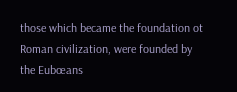those which became the foundation ot Roman civilization, were founded by the Eubœans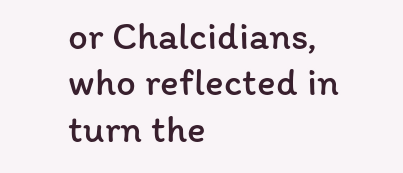or Chalcidians, who reflected in turn the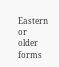Eastern or older forms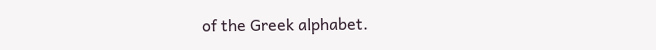of the Greek alphabet.